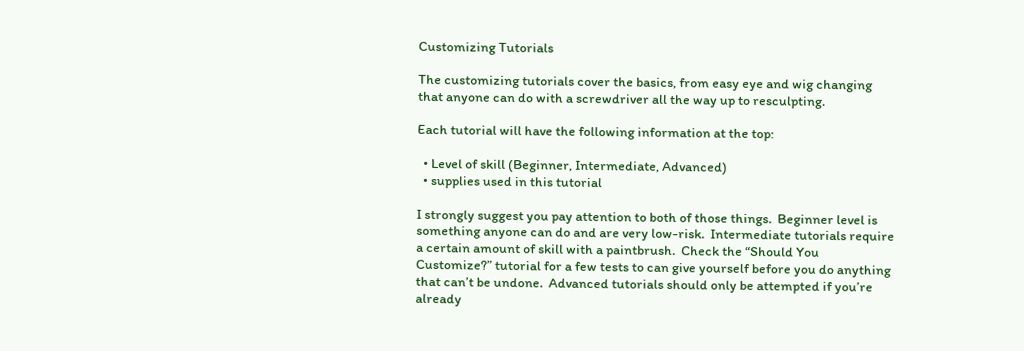Customizing Tutorials

The customizing tutorials cover the basics, from easy eye and wig changing that anyone can do with a screwdriver all the way up to resculpting.

Each tutorial will have the following information at the top:

  • Level of skill (Beginner, Intermediate, Advanced)
  • supplies used in this tutorial

I strongly suggest you pay attention to both of those things.  Beginner level is something anyone can do and are very low-risk.  Intermediate tutorials require a certain amount of skill with a paintbrush.  Check the “Should You Customize?” tutorial for a few tests to can give yourself before you do anything that can’t be undone.  Advanced tutorials should only be attempted if you’re already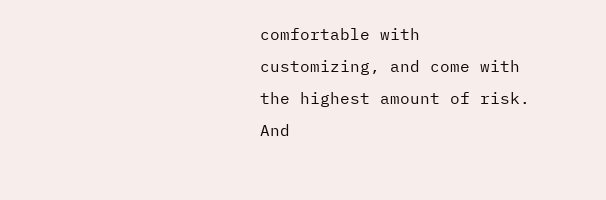comfortable with customizing, and come with the highest amount of risk.   And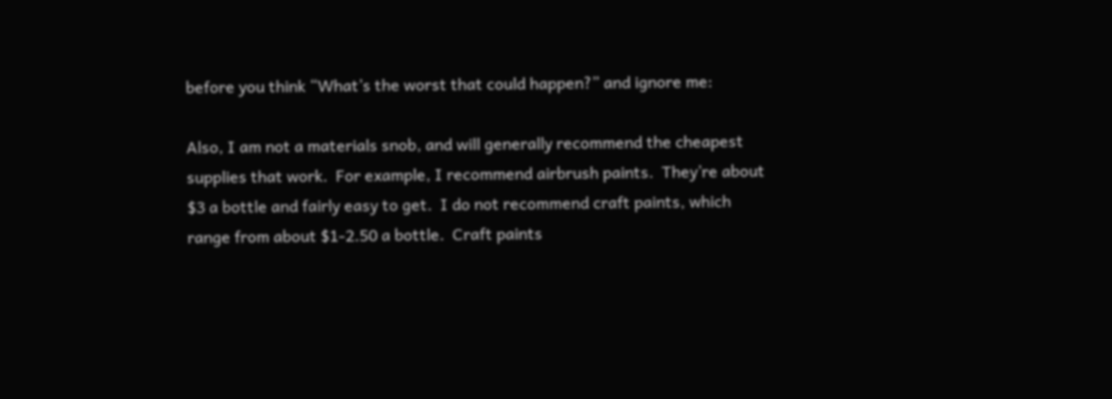before you think “What’s the worst that could happen?” and ignore me:

Also, I am not a materials snob, and will generally recommend the cheapest supplies that work.  For example, I recommend airbrush paints.  They’re about $3 a bottle and fairly easy to get.  I do not recommend craft paints, which range from about $1-2.50 a bottle.  Craft paints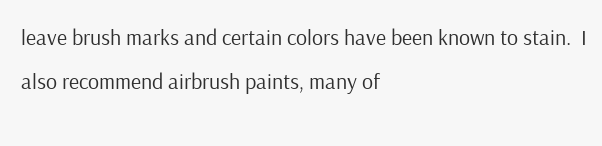leave brush marks and certain colors have been known to stain.  I also recommend airbrush paints, many of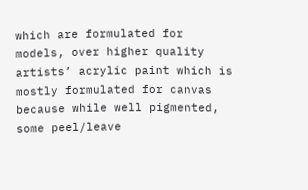which are formulated for models, over higher quality artists’ acrylic paint which is mostly formulated for canvas because while well pigmented, some peel/leave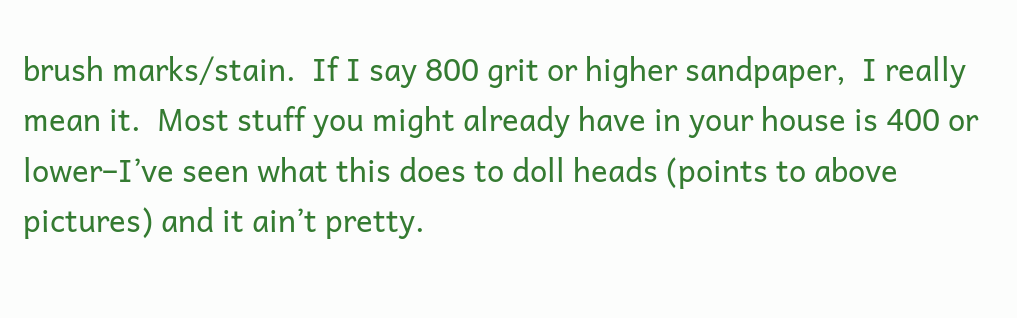brush marks/stain.  If I say 800 grit or higher sandpaper,  I really mean it.  Most stuff you might already have in your house is 400 or lower–I’ve seen what this does to doll heads (points to above pictures) and it ain’t pretty.